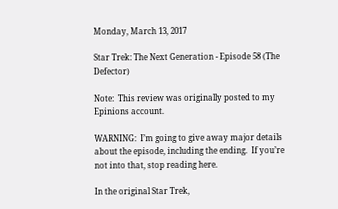Monday, March 13, 2017

Star Trek: The Next Generation - Episode 58 (The Defector)

Note:  This review was originally posted to my Epinions account.

WARNING:  I’m going to give away major details about the episode, including the ending.  If you’re not into that, stop reading here.

In the original Star Trek,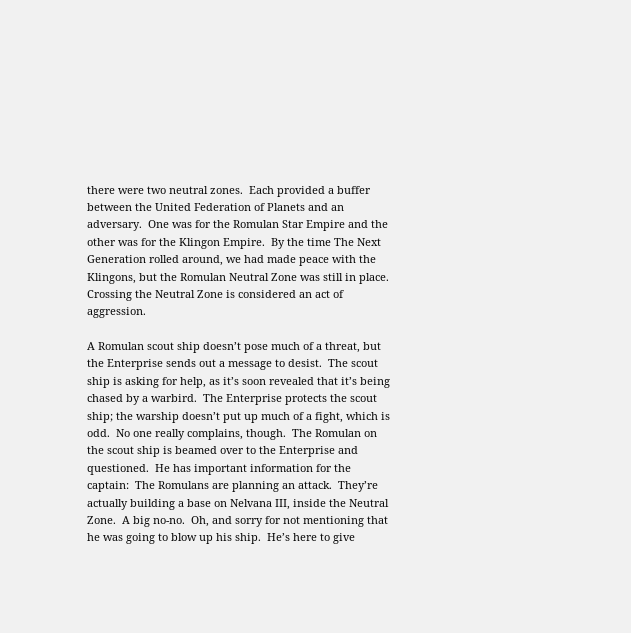there were two neutral zones.  Each provided a buffer between the United Federation of Planets and an adversary.  One was for the Romulan Star Empire and the other was for the Klingon Empire.  By the time The Next Generation rolled around, we had made peace with the Klingons, but the Romulan Neutral Zone was still in place.  Crossing the Neutral Zone is considered an act of aggression.

A Romulan scout ship doesn’t pose much of a threat, but the Enterprise sends out a message to desist.  The scout ship is asking for help, as it’s soon revealed that it’s being chased by a warbird.  The Enterprise protects the scout ship; the warship doesn’t put up much of a fight, which is odd.  No one really complains, though.  The Romulan on the scout ship is beamed over to the Enterprise and questioned.  He has important information for the captain:  The Romulans are planning an attack.  They’re actually building a base on Nelvana III, inside the Neutral Zone.  A big no-no.  Oh, and sorry for not mentioning that he was going to blow up his ship.  He’s here to give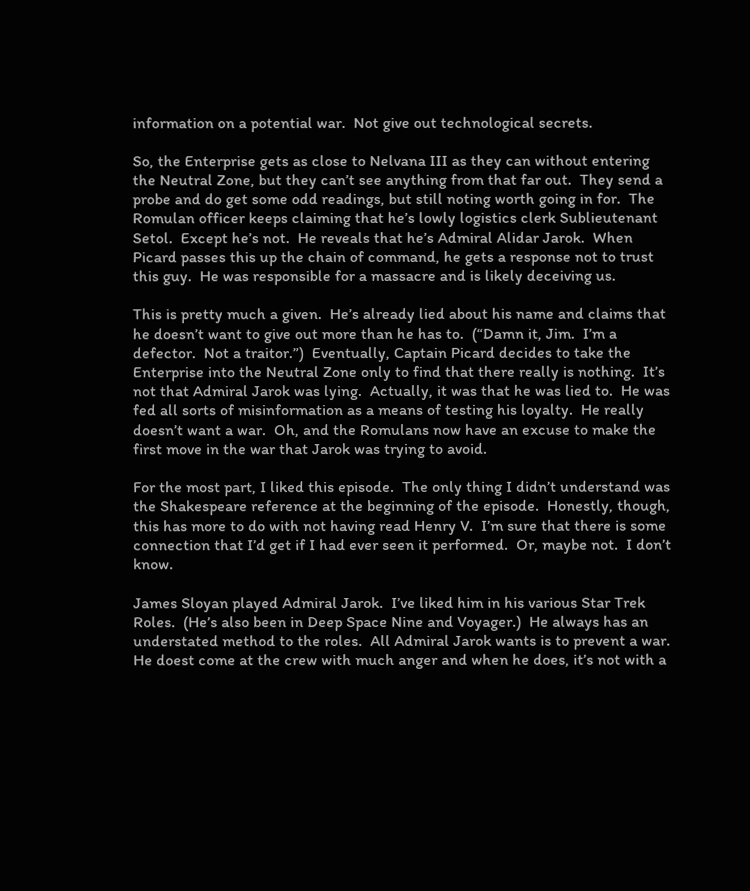information on a potential war.  Not give out technological secrets.

So, the Enterprise gets as close to Nelvana III as they can without entering the Neutral Zone, but they can’t see anything from that far out.  They send a probe and do get some odd readings, but still noting worth going in for.  The Romulan officer keeps claiming that he’s lowly logistics clerk Sublieutenant Setol.  Except he’s not.  He reveals that he’s Admiral Alidar Jarok.  When Picard passes this up the chain of command, he gets a response not to trust this guy.  He was responsible for a massacre and is likely deceiving us.

This is pretty much a given.  He’s already lied about his name and claims that he doesn’t want to give out more than he has to.  (“Damn it, Jim.  I’m a defector.  Not a traitor.”)  Eventually, Captain Picard decides to take the Enterprise into the Neutral Zone only to find that there really is nothing.  It’s not that Admiral Jarok was lying.  Actually, it was that he was lied to.  He was fed all sorts of misinformation as a means of testing his loyalty.  He really doesn’t want a war.  Oh, and the Romulans now have an excuse to make the first move in the war that Jarok was trying to avoid.

For the most part, I liked this episode.  The only thing I didn’t understand was the Shakespeare reference at the beginning of the episode.  Honestly, though, this has more to do with not having read Henry V.  I’m sure that there is some connection that I’d get if I had ever seen it performed.  Or, maybe not.  I don’t know.

James Sloyan played Admiral Jarok.  I’ve liked him in his various Star Trek Roles.  (He’s also been in Deep Space Nine and Voyager.)  He always has an understated method to the roles.  All Admiral Jarok wants is to prevent a war.  He doest come at the crew with much anger and when he does, it’s not with a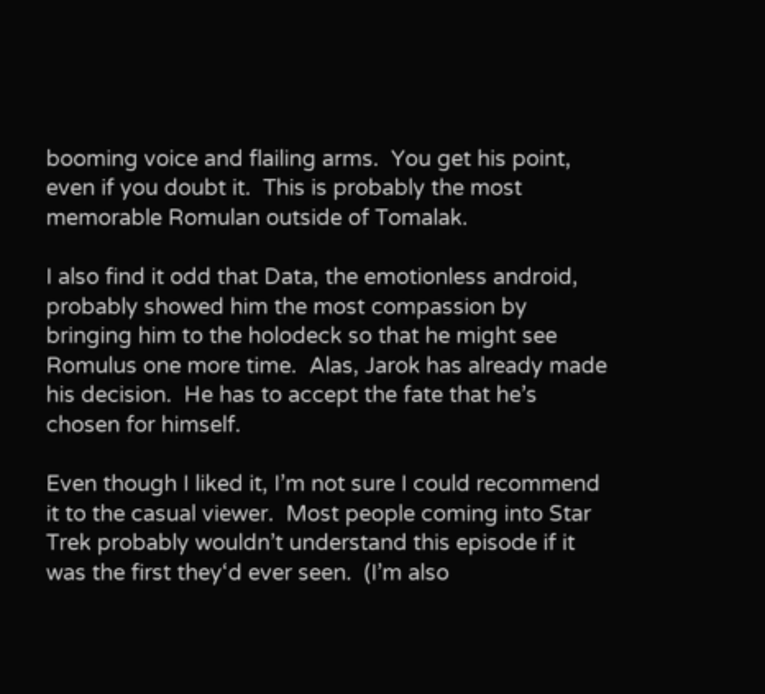booming voice and flailing arms.  You get his point, even if you doubt it.  This is probably the most memorable Romulan outside of Tomalak.

I also find it odd that Data, the emotionless android, probably showed him the most compassion by bringing him to the holodeck so that he might see Romulus one more time.  Alas, Jarok has already made his decision.  He has to accept the fate that he’s chosen for himself.

Even though I liked it, I’m not sure I could recommend it to the casual viewer.  Most people coming into Star Trek probably wouldn’t understand this episode if it was the first they‘d ever seen.  (I’m also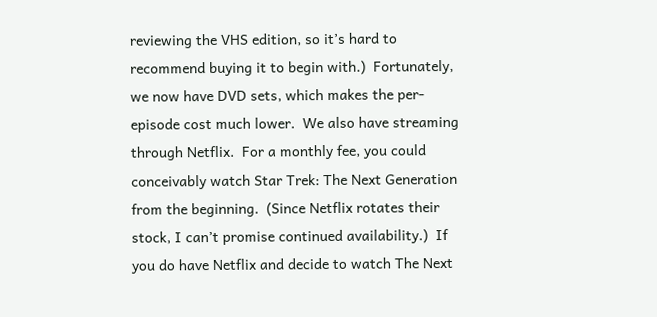reviewing the VHS edition, so it’s hard to recommend buying it to begin with.)  Fortunately, we now have DVD sets, which makes the per-episode cost much lower.  We also have streaming through Netflix.  For a monthly fee, you could conceivably watch Star Trek: The Next Generation from the beginning.  (Since Netflix rotates their stock, I can’t promise continued availability.)  If you do have Netflix and decide to watch The Next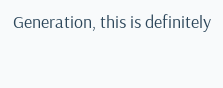Generation, this is definitely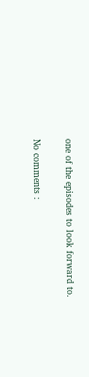one of the episodes to look forward to.

No comments :